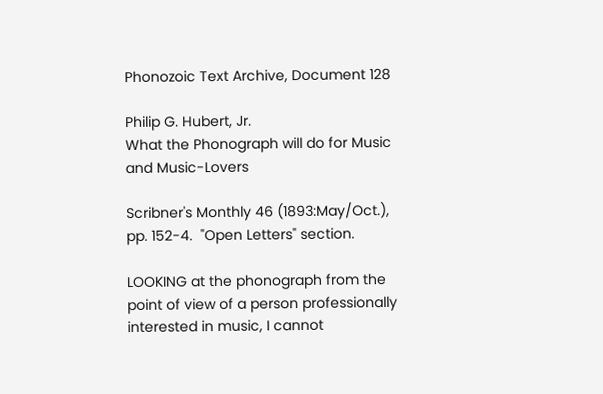Phonozoic Text Archive, Document 128

Philip G. Hubert, Jr.
What the Phonograph will do for Music and Music-Lovers

Scribner's Monthly 46 (1893:May/Oct.), pp. 152-4.  "Open Letters" section.

LOOKING at the phonograph from the point of view of a person professionally interested in music, I cannot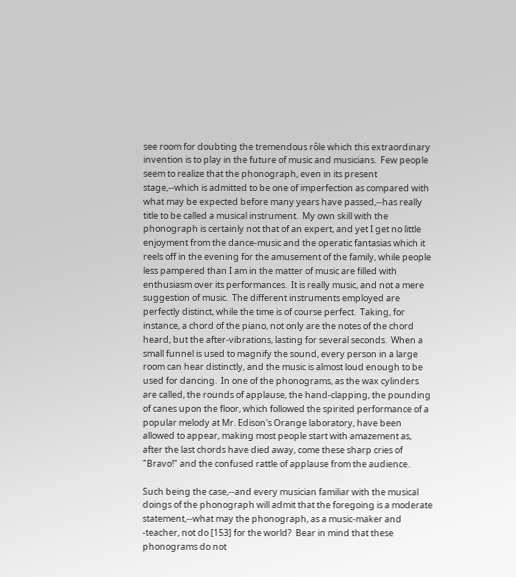see room for doubting the tremendous rôle which this extraordinary invention is to play in the future of music and musicians.  Few people seem to realize that the phonograph, even in its present stage,--which is admitted to be one of imperfection as compared with what may be expected before many years have passed,--has really title to be called a musical instrument.  My own skill with the phonograph is certainly not that of an expert, and yet I get no little enjoyment from the dance-music and the operatic fantasias which it reels off in the evening for the amusement of the family, while people less pampered than I am in the matter of music are filled with enthusiasm over its performances.  It is really music, and not a mere suggestion of music.  The different instruments employed are perfectly distinct, while the time is of course perfect.  Taking, for instance, a chord of the piano, not only are the notes of the chord heard, but the after-vibrations, lasting for several seconds.  When a small funnel is used to magnify the sound, every person in a large room can hear distinctly, and the music is almost loud enough to be used for dancing.  In one of the phonograms, as the wax cylinders are called, the rounds of applause, the hand-clapping, the pounding of canes upon the floor, which followed the spirited performance of a popular melody at Mr. Edison's Orange laboratory, have been allowed to appear, making most people start with amazement as, after the last chords have died away, come these sharp cries of "Bravo!" and the confused rattle of applause from the audience.

Such being the case,--and every musician familiar with the musical doings of the phonograph will admit that the foregoing is a moderate statement,--what may the phonograph, as a music-maker and -teacher, not do [153] for the world?  Bear in mind that these phonograms do not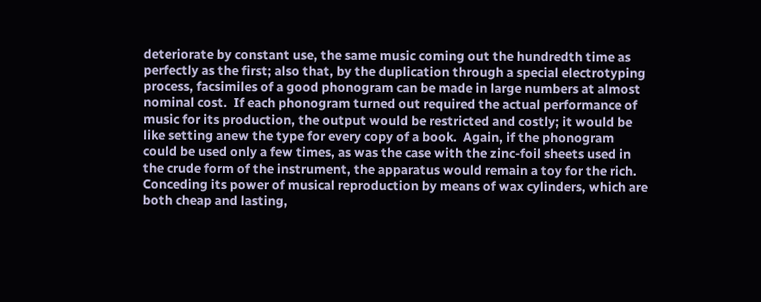deteriorate by constant use, the same music coming out the hundredth time as perfectly as the first; also that, by the duplication through a special electrotyping process, facsimiles of a good phonogram can be made in large numbers at almost nominal cost.  If each phonogram turned out required the actual performance of music for its production, the output would be restricted and costly; it would be like setting anew the type for every copy of a book.  Again, if the phonogram could be used only a few times, as was the case with the zinc-foil sheets used in the crude form of the instrument, the apparatus would remain a toy for the rich.  Conceding its power of musical reproduction by means of wax cylinders, which are both cheap and lasting,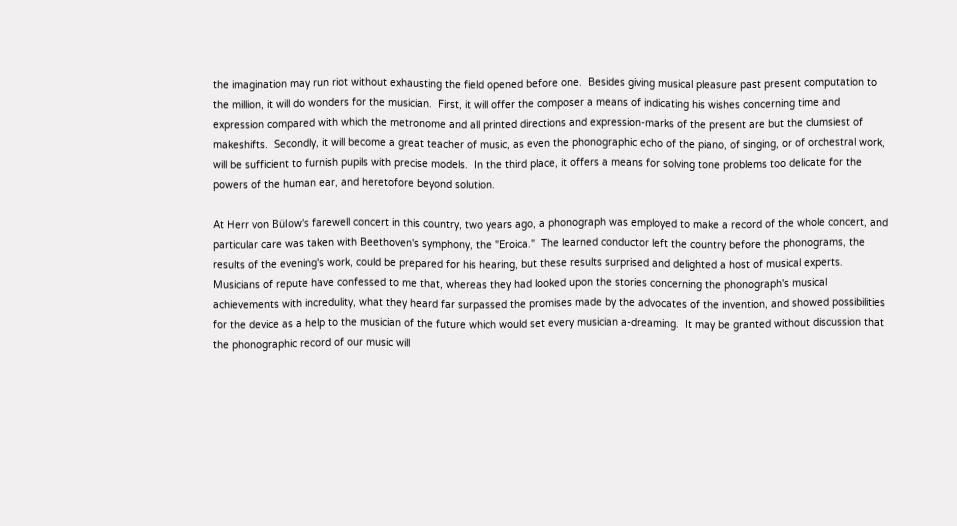the imagination may run riot without exhausting the field opened before one.  Besides giving musical pleasure past present computation to the million, it will do wonders for the musician.  First, it will offer the composer a means of indicating his wishes concerning time and expression compared with which the metronome and all printed directions and expression-marks of the present are but the clumsiest of makeshifts.  Secondly, it will become a great teacher of music, as even the phonographic echo of the piano, of singing, or of orchestral work, will be sufficient to furnish pupils with precise models.  In the third place, it offers a means for solving tone problems too delicate for the powers of the human ear, and heretofore beyond solution.

At Herr von Bülow's farewell concert in this country, two years ago, a phonograph was employed to make a record of the whole concert, and particular care was taken with Beethoven's symphony, the "Eroica."  The learned conductor left the country before the phonograms, the results of the evening's work, could be prepared for his hearing, but these results surprised and delighted a host of musical experts.  Musicians of repute have confessed to me that, whereas they had looked upon the stories concerning the phonograph's musical achievements with incredulity, what they heard far surpassed the promises made by the advocates of the invention, and showed possibilities for the device as a help to the musician of the future which would set every musician a-dreaming.  It may be granted without discussion that the phonographic record of our music will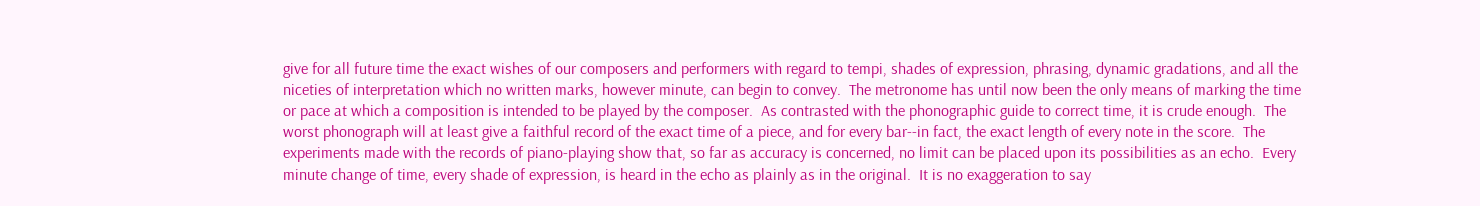give for all future time the exact wishes of our composers and performers with regard to tempi, shades of expression, phrasing, dynamic gradations, and all the niceties of interpretation which no written marks, however minute, can begin to convey.  The metronome has until now been the only means of marking the time or pace at which a composition is intended to be played by the composer.  As contrasted with the phonographic guide to correct time, it is crude enough.  The worst phonograph will at least give a faithful record of the exact time of a piece, and for every bar--in fact, the exact length of every note in the score.  The experiments made with the records of piano-playing show that, so far as accuracy is concerned, no limit can be placed upon its possibilities as an echo.  Every minute change of time, every shade of expression, is heard in the echo as plainly as in the original.  It is no exaggeration to say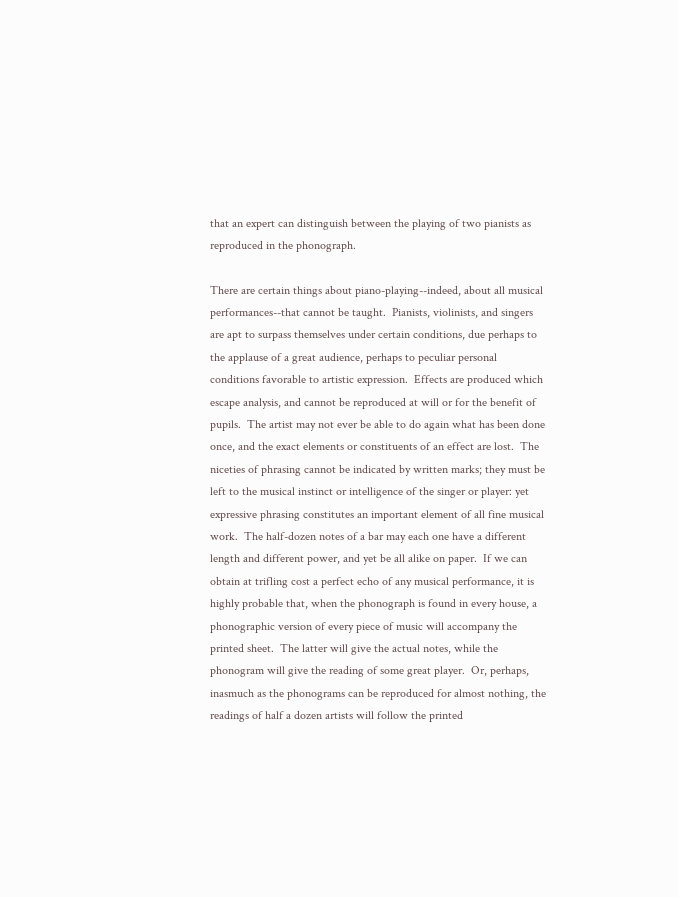that an expert can distinguish between the playing of two pianists as reproduced in the phonograph.

There are certain things about piano-playing--indeed, about all musical performances--that cannot be taught.  Pianists, violinists, and singers are apt to surpass themselves under certain conditions, due perhaps to the applause of a great audience, perhaps to peculiar personal conditions favorable to artistic expression.  Effects are produced which escape analysis, and cannot be reproduced at will or for the benefit of pupils.  The artist may not ever be able to do again what has been done once, and the exact elements or constituents of an effect are lost.  The niceties of phrasing cannot be indicated by written marks; they must be left to the musical instinct or intelligence of the singer or player: yet expressive phrasing constitutes an important element of all fine musical work.  The half-dozen notes of a bar may each one have a different length and different power, and yet be all alike on paper.  If we can obtain at trifling cost a perfect echo of any musical performance, it is highly probable that, when the phonograph is found in every house, a phonographic version of every piece of music will accompany the printed sheet.  The latter will give the actual notes, while the phonogram will give the reading of some great player.  Or, perhaps, inasmuch as the phonograms can be reproduced for almost nothing, the readings of half a dozen artists will follow the printed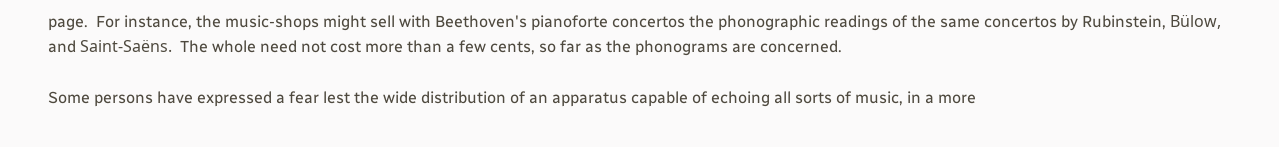page.  For instance, the music-shops might sell with Beethoven's pianoforte concertos the phonographic readings of the same concertos by Rubinstein, Bülow, and Saint-Saëns.  The whole need not cost more than a few cents, so far as the phonograms are concerned.

Some persons have expressed a fear lest the wide distribution of an apparatus capable of echoing all sorts of music, in a more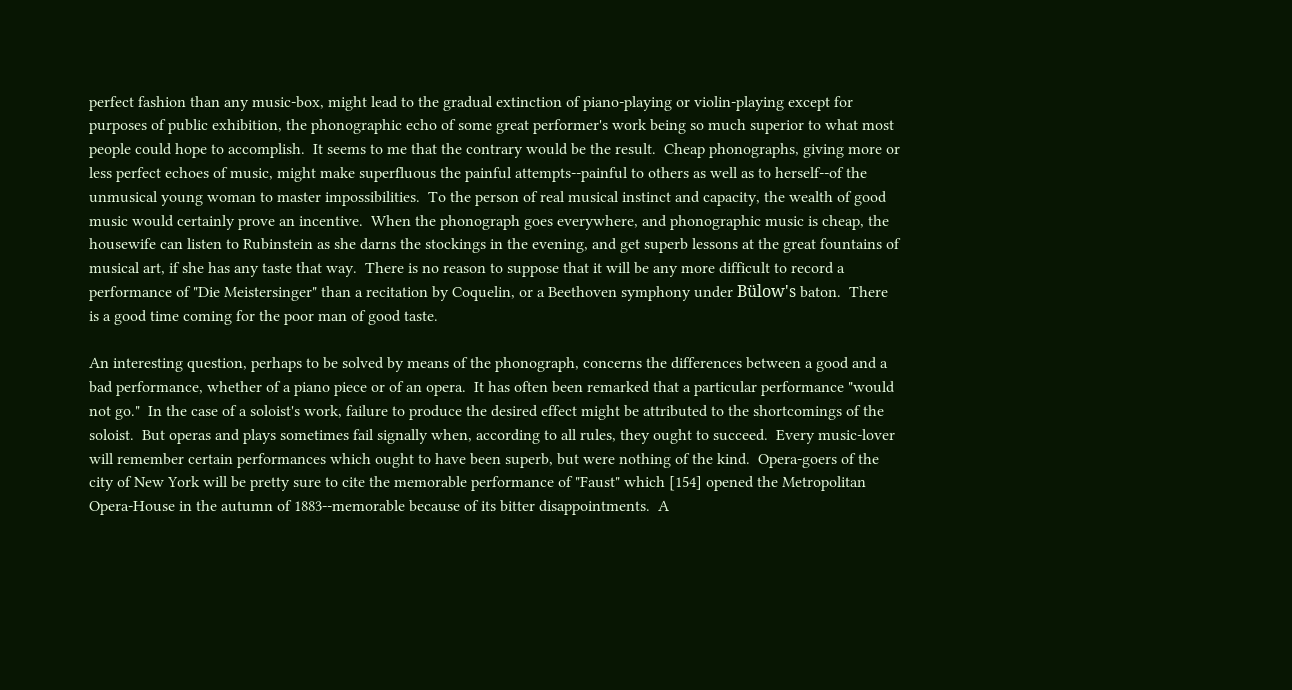perfect fashion than any music-box, might lead to the gradual extinction of piano-playing or violin-playing except for purposes of public exhibition, the phonographic echo of some great performer's work being so much superior to what most people could hope to accomplish.  It seems to me that the contrary would be the result.  Cheap phonographs, giving more or less perfect echoes of music, might make superfluous the painful attempts--painful to others as well as to herself--of the unmusical young woman to master impossibilities.  To the person of real musical instinct and capacity, the wealth of good music would certainly prove an incentive.  When the phonograph goes everywhere, and phonographic music is cheap, the housewife can listen to Rubinstein as she darns the stockings in the evening, and get superb lessons at the great fountains of musical art, if she has any taste that way.  There is no reason to suppose that it will be any more difficult to record a performance of "Die Meistersinger" than a recitation by Coquelin, or a Beethoven symphony under Bülow's baton.  There is a good time coming for the poor man of good taste.

An interesting question, perhaps to be solved by means of the phonograph, concerns the differences between a good and a bad performance, whether of a piano piece or of an opera.  It has often been remarked that a particular performance "would not go."  In the case of a soloist's work, failure to produce the desired effect might be attributed to the shortcomings of the soloist.  But operas and plays sometimes fail signally when, according to all rules, they ought to succeed.  Every music-lover will remember certain performances which ought to have been superb, but were nothing of the kind.  Opera-goers of the city of New York will be pretty sure to cite the memorable performance of "Faust" which [154] opened the Metropolitan Opera-House in the autumn of 1883--memorable because of its bitter disappointments.  A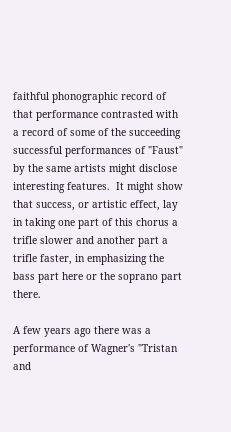faithful phonographic record of that performance contrasted with a record of some of the succeeding successful performances of "Faust" by the same artists might disclose interesting features.  It might show that success, or artistic effect, lay in taking one part of this chorus a trifle slower and another part a trifle faster, in emphasizing the bass part here or the soprano part there.

A few years ago there was a performance of Wagner's "Tristan and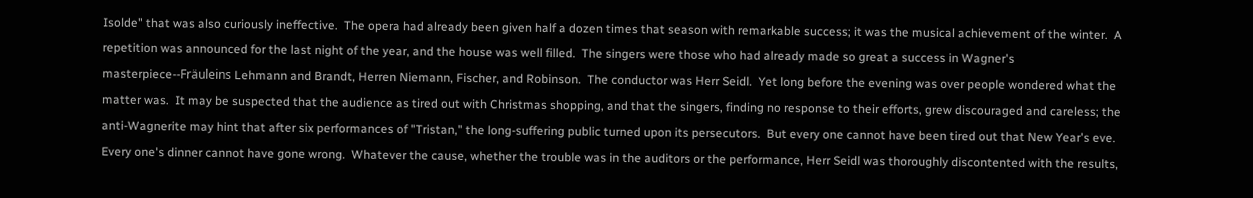Isolde" that was also curiously ineffective.  The opera had already been given half a dozen times that season with remarkable success; it was the musical achievement of the winter.  A repetition was announced for the last night of the year, and the house was well filled.  The singers were those who had already made so great a success in Wagner's masterpiece--Fräuleins Lehmann and Brandt, Herren Niemann, Fischer, and Robinson.  The conductor was Herr Seidl.  Yet long before the evening was over people wondered what the matter was.  It may be suspected that the audience as tired out with Christmas shopping, and that the singers, finding no response to their efforts, grew discouraged and careless; the anti-Wagnerite may hint that after six performances of "Tristan," the long-suffering public turned upon its persecutors.  But every one cannot have been tired out that New Year's eve.  Every one's dinner cannot have gone wrong.  Whatever the cause, whether the trouble was in the auditors or the performance, Herr Seidl was thoroughly discontented with the results,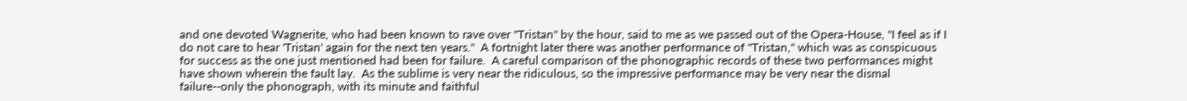and one devoted Wagnerite, who had been known to rave over "Tristan" by the hour, said to me as we passed out of the Opera-House, "I feel as if I do not care to hear 'Tristan' again for the next ten years."  A fortnight later there was another performance of "Tristan," which was as conspicuous for success as the one just mentioned had been for failure.  A careful comparison of the phonographic records of these two performances might have shown wherein the fault lay.  As the sublime is very near the ridiculous, so the impressive performance may be very near the dismal failure--only the phonograph, with its minute and faithful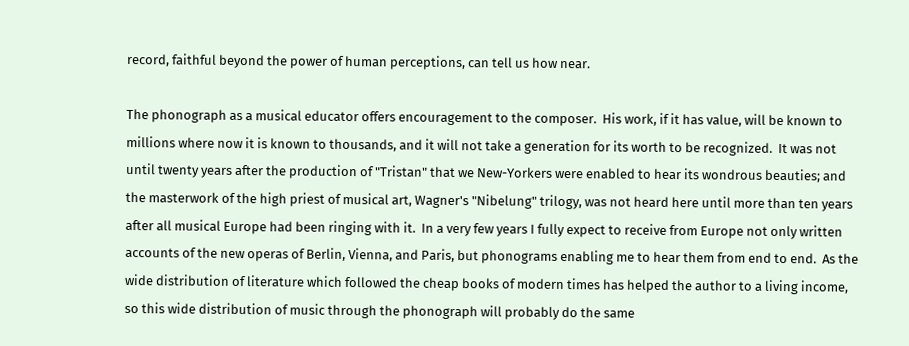record, faithful beyond the power of human perceptions, can tell us how near.

The phonograph as a musical educator offers encouragement to the composer.  His work, if it has value, will be known to millions where now it is known to thousands, and it will not take a generation for its worth to be recognized.  It was not until twenty years after the production of "Tristan" that we New-Yorkers were enabled to hear its wondrous beauties; and the masterwork of the high priest of musical art, Wagner's "Nibelung" trilogy, was not heard here until more than ten years after all musical Europe had been ringing with it.  In a very few years I fully expect to receive from Europe not only written accounts of the new operas of Berlin, Vienna, and Paris, but phonograms enabling me to hear them from end to end.  As the wide distribution of literature which followed the cheap books of modern times has helped the author to a living income, so this wide distribution of music through the phonograph will probably do the same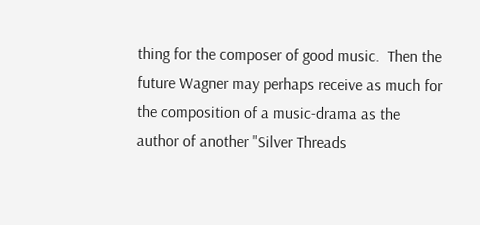thing for the composer of good music.  Then the future Wagner may perhaps receive as much for the composition of a music-drama as the author of another "Silver Threads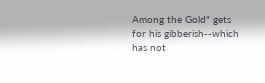Among the Gold" gets for his gibberish--which has not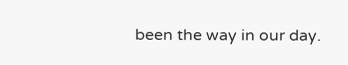been the way in our day.